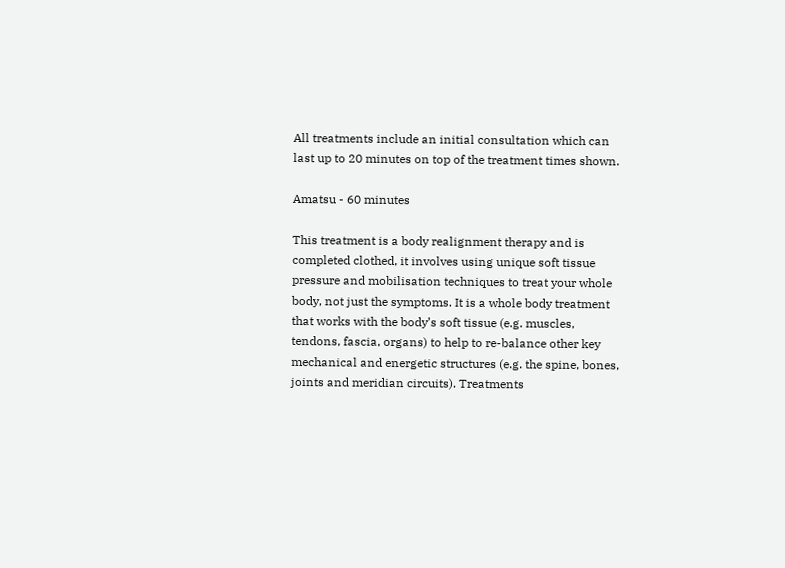All treatments include an initial consultation which can last up to 20 minutes on top of the treatment times shown.

Amatsu - 60 minutes

This treatment is a body realignment therapy and is completed clothed, it involves using unique soft tissue pressure and mobilisation techniques to treat your whole body, not just the symptoms. It is a whole body treatment that works with the body’s soft tissue (e.g. muscles, tendons, fascia, organs) to help to re-balance other key mechanical and energetic structures (e.g. the spine, bones, joints and meridian circuits). Treatments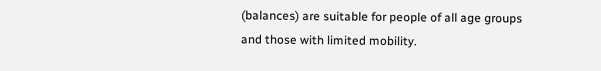(balances) are suitable for people of all age groups and those with limited mobility.